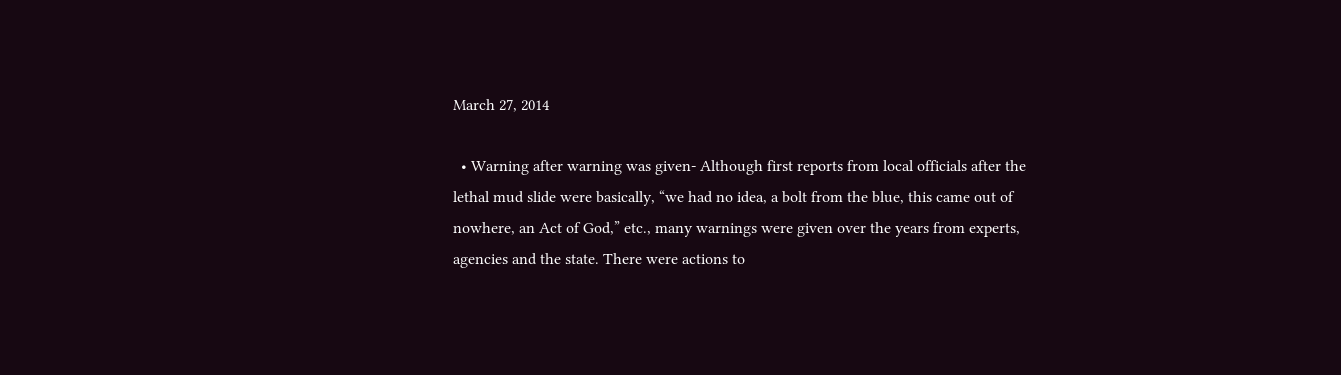March 27, 2014

  • Warning after warning was given- Although first reports from local officials after the lethal mud slide were basically, “we had no idea, a bolt from the blue, this came out of nowhere, an Act of God,” etc., many warnings were given over the years from experts, agencies and the state. There were actions to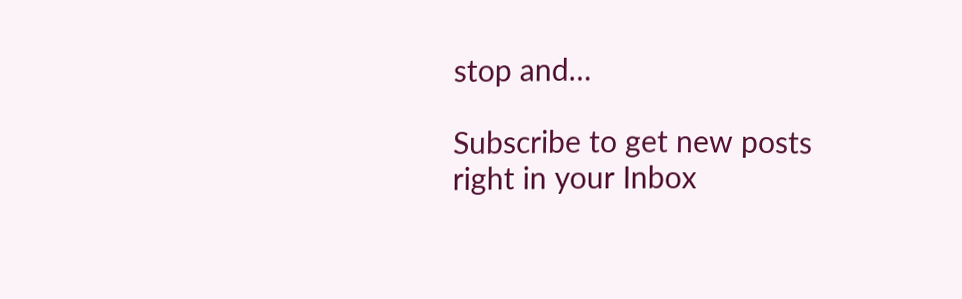stop and…

Subscribe to get new posts right in your Inbox